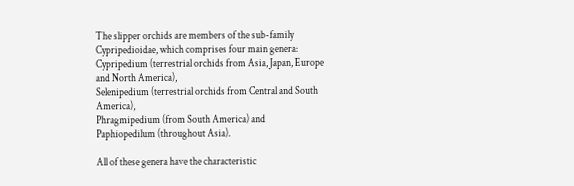The slipper orchids are members of the sub-family Cypripedioidae, which comprises four main genera:
Cypripedium (terrestrial orchids from Asia, Japan, Europe and North America),
Selenipedium (terrestrial orchids from Central and South America),
Phragmipedium (from South America) and
Paphiopedilum (throughout Asia).

All of these genera have the characteristic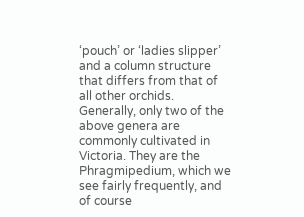‘pouch’ or ‘ladies slipper’ and a column structure that differs from that of all other orchids. Generally, only two of the above genera are commonly cultivated in Victoria. They are the Phragmipedium, which we see fairly frequently, and of course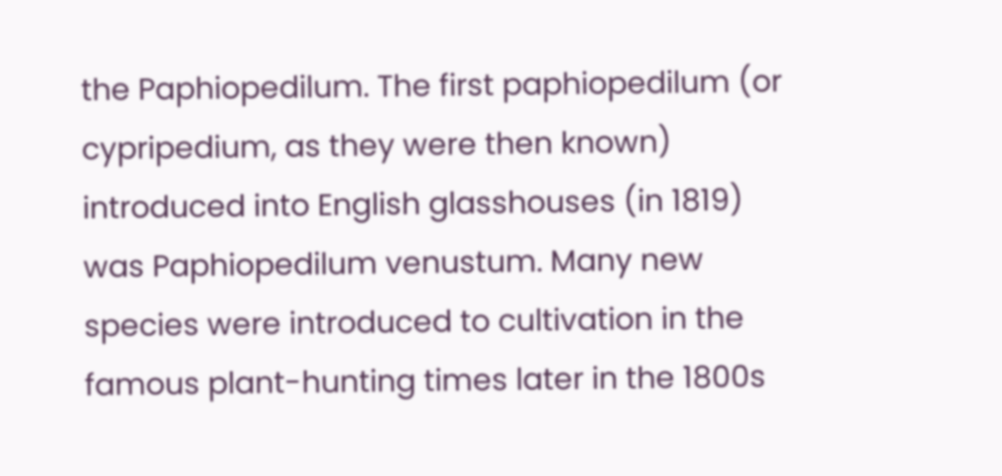the Paphiopedilum. The first paphiopedilum (or cypripedium, as they were then known) introduced into English glasshouses (in 1819) was Paphiopedilum venustum. Many new species were introduced to cultivation in the famous plant-hunting times later in the 1800s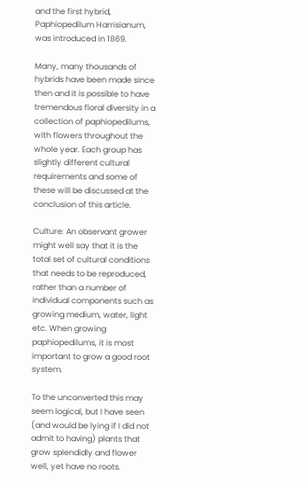and the first hybrid, Paphiopedilum Harrisianum, was introduced in 1869.

Many, many thousands of hybrids have been made since then and it is possible to have tremendous floral diversity in a collection of paphiopedilums, with flowers throughout the whole year. Each group has slightly different cultural requirements and some of these will be discussed at the conclusion of this article.

Culture: An observant grower might well say that it is the total set of cultural conditions that needs to be reproduced, rather than a number of individual components such as growing medium, water, light etc. When growing paphiopedilums, it is most important to grow a good root system.

To the unconverted this may seem logical, but I have seen (and would be lying if I did not admit to having) plants that grow splendidly and flower well, yet have no roots.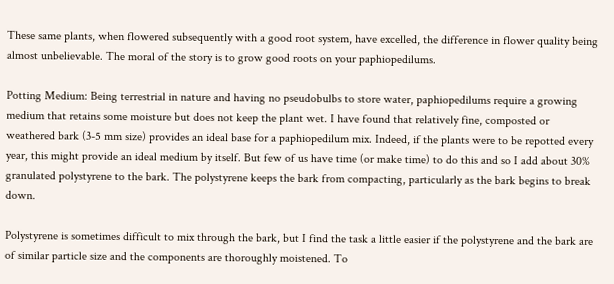These same plants, when flowered subsequently with a good root system, have excelled, the difference in flower quality being almost unbelievable. The moral of the story is to grow good roots on your paphiopedilums.

Potting Medium: Being terrestrial in nature and having no pseudobulbs to store water, paphiopedilums require a growing medium that retains some moisture but does not keep the plant wet. I have found that relatively fine, composted or weathered bark (3-5 mm size) provides an ideal base for a paphiopedilum mix. Indeed, if the plants were to be repotted every year, this might provide an ideal medium by itself. But few of us have time (or make time) to do this and so I add about 30% granulated polystyrene to the bark. The polystyrene keeps the bark from compacting, particularly as the bark begins to break down.

Polystyrene is sometimes difficult to mix through the bark, but I find the task a little easier if the polystyrene and the bark are of similar particle size and the components are thoroughly moistened. To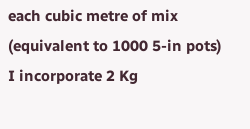each cubic metre of mix (equivalent to 1000 5-in pots) I incorporate 2 Kg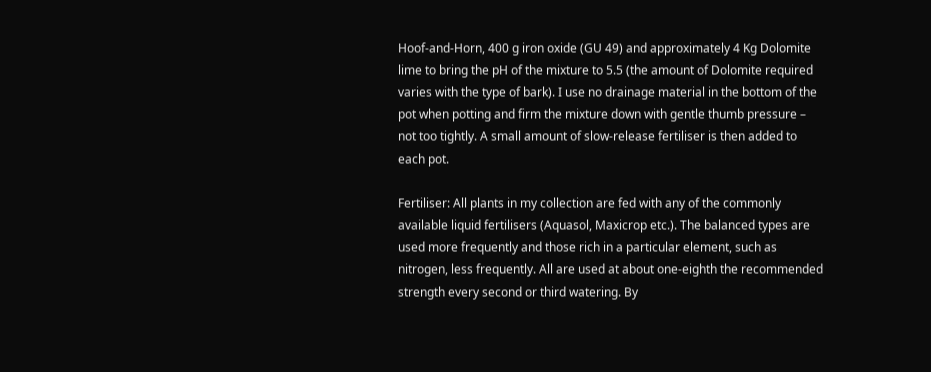Hoof-and-Horn, 400 g iron oxide (GU 49) and approximately 4 Kg Dolomite lime to bring the pH of the mixture to 5.5 (the amount of Dolomite required varies with the type of bark). I use no drainage material in the bottom of the pot when potting and firm the mixture down with gentle thumb pressure – not too tightly. A small amount of slow-release fertiliser is then added to each pot.

Fertiliser: All plants in my collection are fed with any of the commonly available liquid fertilisers (Aquasol, Maxicrop etc.). The balanced types are used more frequently and those rich in a particular element, such as nitrogen, less frequently. All are used at about one-eighth the recommended strength every second or third watering. By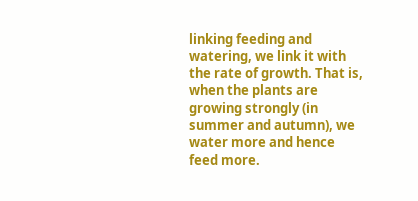linking feeding and watering, we link it with the rate of growth. That is, when the plants are growing strongly (in summer and autumn), we water more and hence feed more.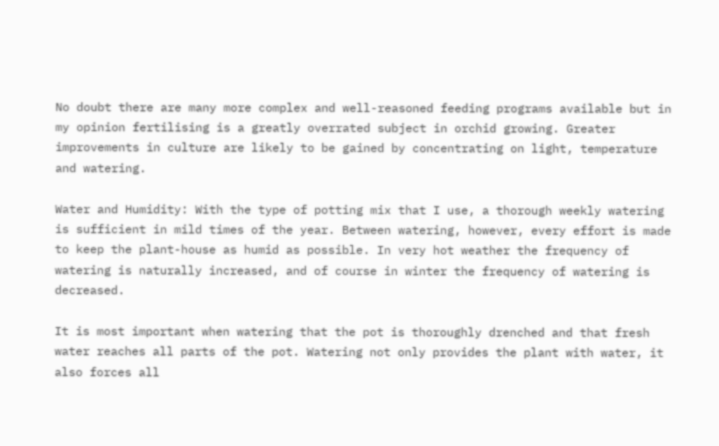No doubt there are many more complex and well-reasoned feeding programs available but in my opinion fertilising is a greatly overrated subject in orchid growing. Greater improvements in culture are likely to be gained by concentrating on light, temperature and watering.

Water and Humidity: With the type of potting mix that I use, a thorough weekly watering is sufficient in mild times of the year. Between watering, however, every effort is made to keep the plant-house as humid as possible. In very hot weather the frequency of watering is naturally increased, and of course in winter the frequency of watering is decreased.

It is most important when watering that the pot is thoroughly drenched and that fresh water reaches all parts of the pot. Watering not only provides the plant with water, it also forces all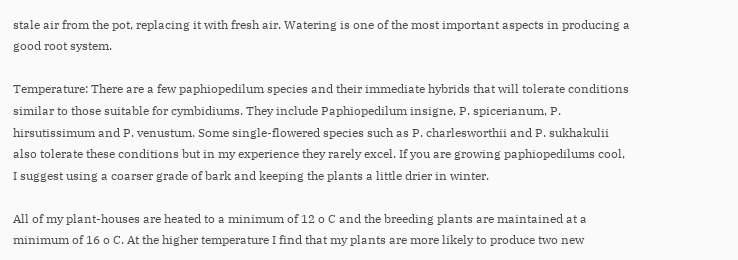stale air from the pot, replacing it with fresh air. Watering is one of the most important aspects in producing a good root system.

Temperature: There are a few paphiopedilum species and their immediate hybrids that will tolerate conditions similar to those suitable for cymbidiums. They include Paphiopedilum insigne, P. spicerianum, P. hirsutissimum and P. venustum. Some single-flowered species such as P. charlesworthii and P. sukhakulii also tolerate these conditions but in my experience they rarely excel. If you are growing paphiopedilums cool, I suggest using a coarser grade of bark and keeping the plants a little drier in winter.

All of my plant-houses are heated to a minimum of 12 o C and the breeding plants are maintained at a minimum of 16 o C. At the higher temperature I find that my plants are more likely to produce two new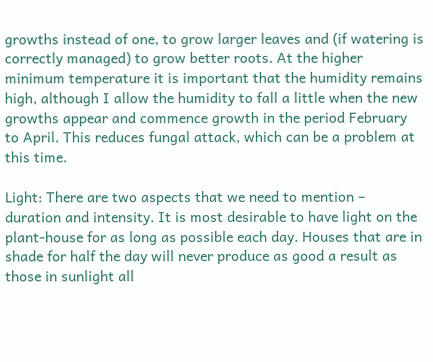growths instead of one, to grow larger leaves and (if watering is correctly managed) to grow better roots. At the higher minimum temperature it is important that the humidity remains high, although I allow the humidity to fall a little when the new growths appear and commence growth in the period February to April. This reduces fungal attack, which can be a problem at this time.

Light: There are two aspects that we need to mention – duration and intensity. It is most desirable to have light on the plant-house for as long as possible each day. Houses that are in shade for half the day will never produce as good a result as those in sunlight all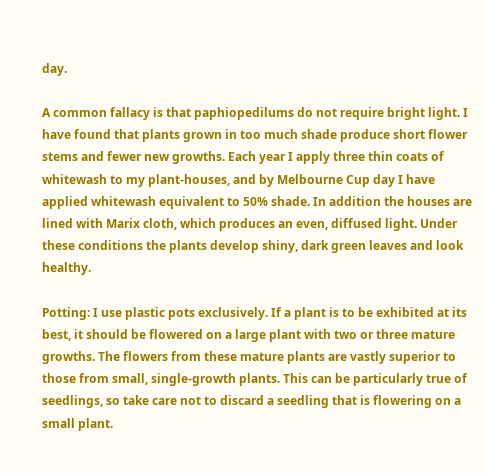day.

A common fallacy is that paphiopedilums do not require bright light. I have found that plants grown in too much shade produce short flower stems and fewer new growths. Each year I apply three thin coats of whitewash to my plant-houses, and by Melbourne Cup day I have applied whitewash equivalent to 50% shade. In addition the houses are lined with Marix cloth, which produces an even, diffused light. Under these conditions the plants develop shiny, dark green leaves and look healthy.

Potting: I use plastic pots exclusively. If a plant is to be exhibited at its best, it should be flowered on a large plant with two or three mature growths. The flowers from these mature plants are vastly superior to those from small, single-growth plants. This can be particularly true of seedlings, so take care not to discard a seedling that is flowering on a small plant.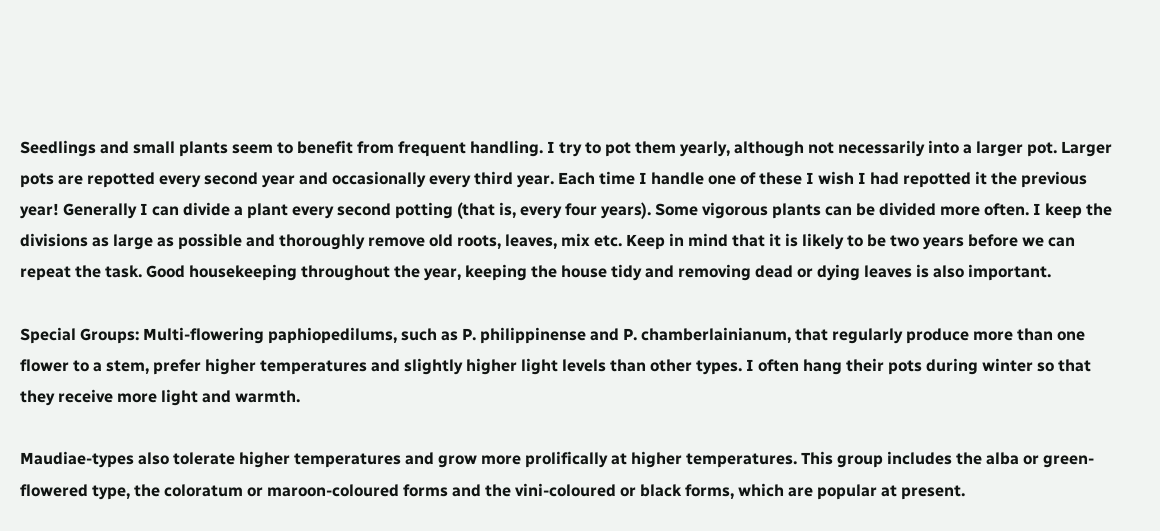Seedlings and small plants seem to benefit from frequent handling. I try to pot them yearly, although not necessarily into a larger pot. Larger pots are repotted every second year and occasionally every third year. Each time I handle one of these I wish I had repotted it the previous year! Generally I can divide a plant every second potting (that is, every four years). Some vigorous plants can be divided more often. I keep the divisions as large as possible and thoroughly remove old roots, leaves, mix etc. Keep in mind that it is likely to be two years before we can repeat the task. Good housekeeping throughout the year, keeping the house tidy and removing dead or dying leaves is also important.

Special Groups: Multi-flowering paphiopedilums, such as P. philippinense and P. chamberlainianum, that regularly produce more than one flower to a stem, prefer higher temperatures and slightly higher light levels than other types. I often hang their pots during winter so that they receive more light and warmth.

Maudiae-types also tolerate higher temperatures and grow more prolifically at higher temperatures. This group includes the alba or green-flowered type, the coloratum or maroon-coloured forms and the vini-coloured or black forms, which are popular at present.